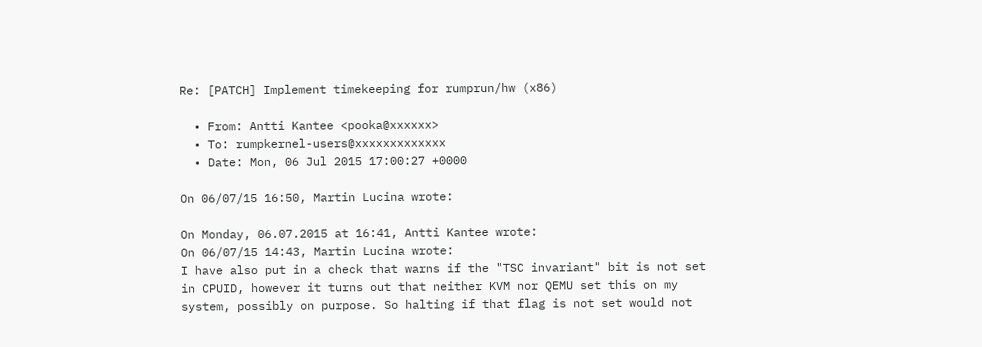Re: [PATCH] Implement timekeeping for rumprun/hw (x86)

  • From: Antti Kantee <pooka@xxxxxx>
  • To: rumpkernel-users@xxxxxxxxxxxxx
  • Date: Mon, 06 Jul 2015 17:00:27 +0000

On 06/07/15 16:50, Martin Lucina wrote:

On Monday, 06.07.2015 at 16:41, Antti Kantee wrote:
On 06/07/15 14:43, Martin Lucina wrote:
I have also put in a check that warns if the "TSC invariant" bit is not set
in CPUID, however it turns out that neither KVM nor QEMU set this on my
system, possibly on purpose. So halting if that flag is not set would not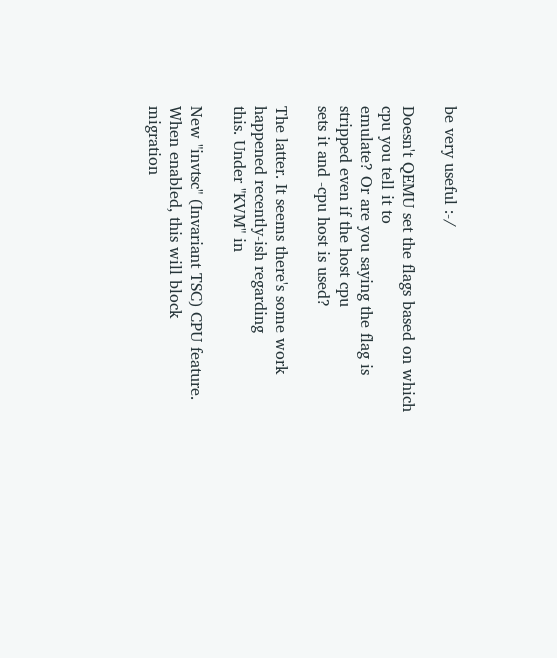be very useful :-/

Doesn't QEMU set the flags based on which cpu you tell it to
emulate? Or are you saying the flag is stripped even if the host cpu
sets it and -cpu host is used?

The latter. It seems there's some work happened recently-ish regarding
this. Under "KVM" in

New "invtsc" (Invariant TSC) CPU feature. When enabled, this will block
migration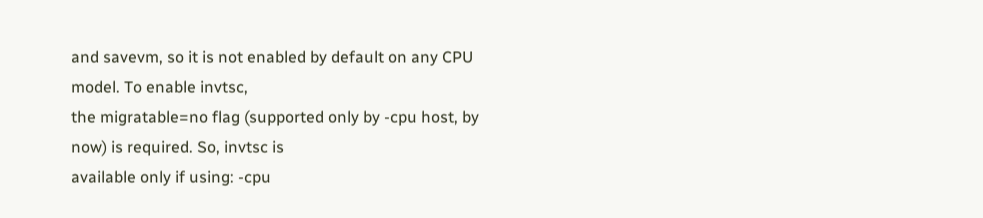and savevm, so it is not enabled by default on any CPU model. To enable invtsc,
the migratable=no flag (supported only by -cpu host, by now) is required. So, invtsc is
available only if using: -cpu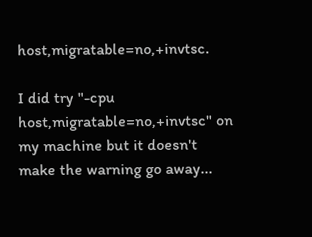host,migratable=no,+invtsc.

I did try "-cpu host,migratable=no,+invtsc" on my machine but it doesn't
make the warning go away...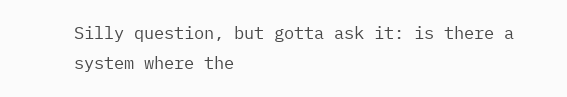Silly question, but gotta ask it: is there a system where the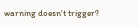warning doesn't trigger?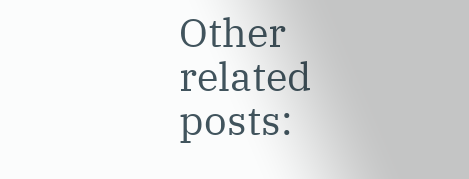Other related posts: